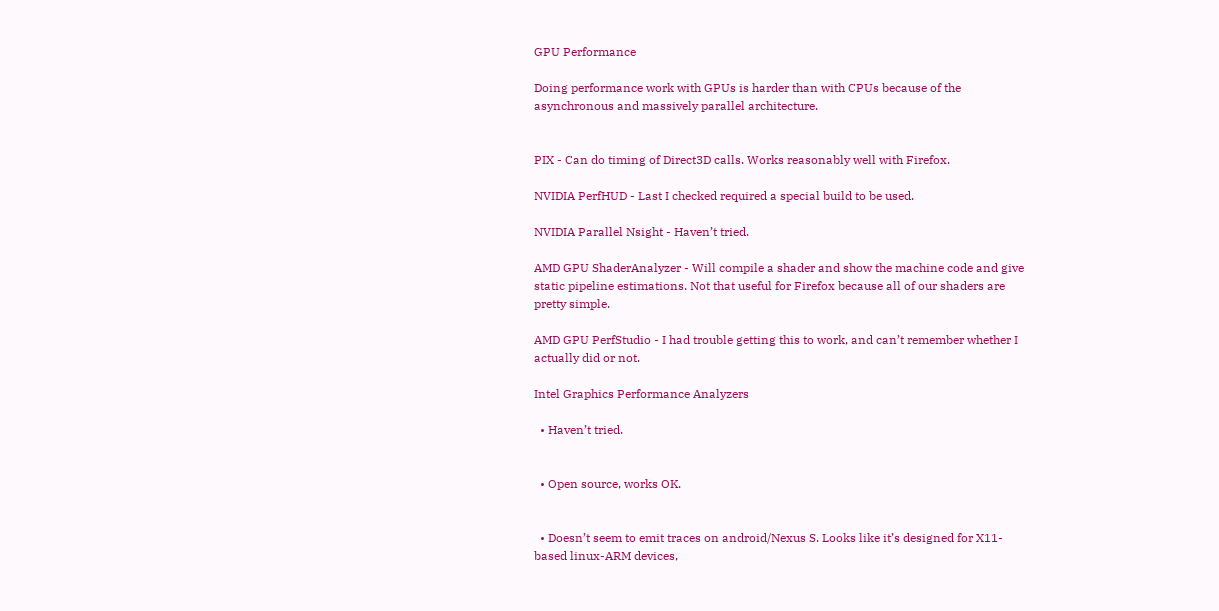GPU Performance

Doing performance work with GPUs is harder than with CPUs because of the asynchronous and massively parallel architecture.


PIX - Can do timing of Direct3D calls. Works reasonably well with Firefox.

NVIDIA PerfHUD - Last I checked required a special build to be used.

NVIDIA Parallel Nsight - Haven’t tried.

AMD GPU ShaderAnalyzer - Will compile a shader and show the machine code and give static pipeline estimations. Not that useful for Firefox because all of our shaders are pretty simple.

AMD GPU PerfStudio - I had trouble getting this to work, and can’t remember whether I actually did or not.

Intel Graphics Performance Analyzers

  • Haven’t tried.


  • Open source, works OK.


  • Doesn’t seem to emit traces on android/Nexus S. Looks like it’s designed for X11-based linux-ARM devices,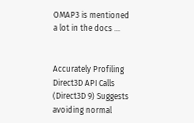OMAP3 is mentioned a lot in the docs …


Accurately Profiling Direct3D API Calls (Direct3D 9) Suggests avoiding normal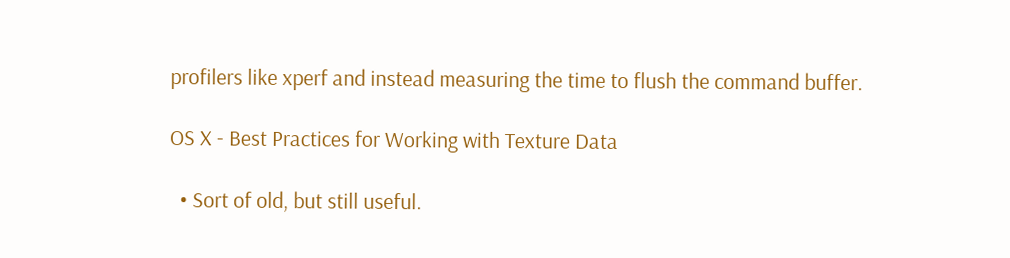profilers like xperf and instead measuring the time to flush the command buffer.

OS X - Best Practices for Working with Texture Data

  • Sort of old, but still useful.